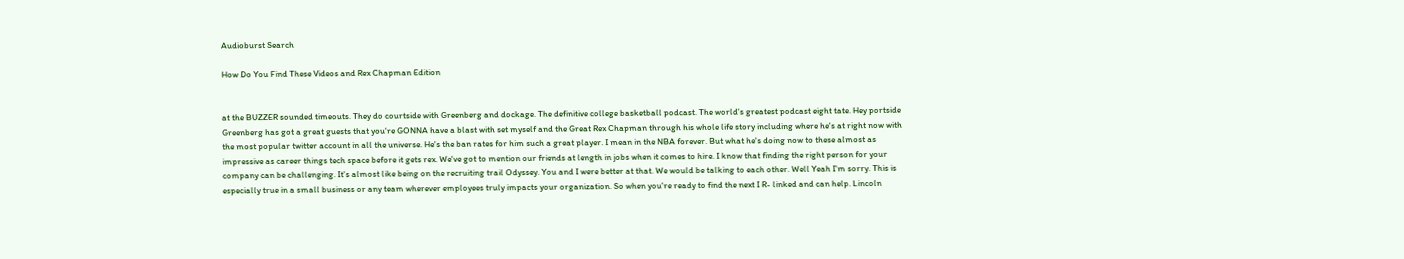Audioburst Search

How Do You Find These Videos and Rex Chapman Edition


at the BUZZER sounded timeouts. They do courtside with Greenberg and dockage. The definitive college basketball podcast. The world's greatest podcast eight tate. Hey portside Greenberg has got a great guests that you're GONNA have a blast with set myself and the Great Rex Chapman through his whole life story including where he's at right now with the most popular twitter account in all the universe. He's the ban rates for him such a great player. I mean in the NBA forever. But what he's doing now to these almost as impressive as career things tech space before it gets rex. We've got to mention our friends at length in jobs when it comes to hire. I know that finding the right person for your company can be challenging. It's almost like being on the recruiting trail Odyssey. You and I were better at that. We would be talking to each other. Well Yeah I'm sorry. This is especially true in a small business or any team wherever employees truly impacts your organization. So when you're ready to find the next I R- linked and can help. Lincoln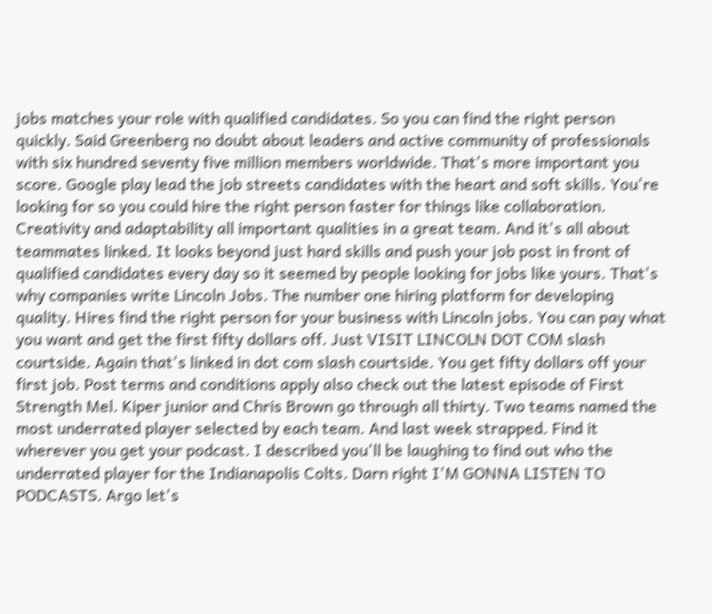jobs matches your role with qualified candidates. So you can find the right person quickly. Said Greenberg no doubt about leaders and active community of professionals with six hundred seventy five million members worldwide. That's more important you score. Google play lead the job streets candidates with the heart and soft skills. You're looking for so you could hire the right person faster for things like collaboration. Creativity and adaptability all important qualities in a great team. And it's all about teammates linked. It looks beyond just hard skills and push your job post in front of qualified candidates every day so it seemed by people looking for jobs like yours. That's why companies write Lincoln Jobs. The number one hiring platform for developing quality. Hires find the right person for your business with Lincoln jobs. You can pay what you want and get the first fifty dollars off. Just VISIT LINCOLN DOT COM slash courtside. Again that's linked in dot com slash courtside. You get fifty dollars off your first job. Post terms and conditions apply also check out the latest episode of First Strength Mel. Kiper junior and Chris Brown go through all thirty. Two teams named the most underrated player selected by each team. And last week strapped. Find it wherever you get your podcast. I described you'll be laughing to find out who the underrated player for the Indianapolis Colts. Darn right I'M GONNA LISTEN TO PODCASTS. Argo let's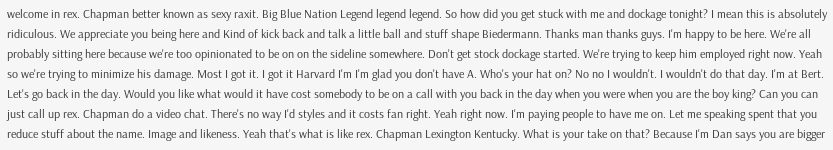welcome in rex. Chapman better known as sexy raxit. Big Blue Nation Legend legend legend. So how did you get stuck with me and dockage tonight? I mean this is absolutely ridiculous. We appreciate you being here and Kind of kick back and talk a little ball and stuff shape Biedermann. Thanks man thanks guys. I'm happy to be here. We're all probably sitting here because we're too opinionated to be on on the sideline somewhere. Don't get stock dockage started. We're trying to keep him employed right now. Yeah so we're trying to minimize his damage. Most I got it. I got it Harvard I'm I'm glad you don't have A. Who's your hat on? No no I wouldn't. I wouldn't do that day. I'm at Bert. Let's go back in the day. Would you like what would it have cost somebody to be on a call with you back in the day when you were when you are the boy king? Can you can just call up rex. Chapman do a video chat. There's no way I'd styles and it costs fan right. Yeah right now. I'm paying people to have me on. Let me speaking spent that you reduce stuff about the name. Image and likeness. Yeah that's what is like rex. Chapman Lexington Kentucky. What is your take on that? Because I'm Dan says you are bigger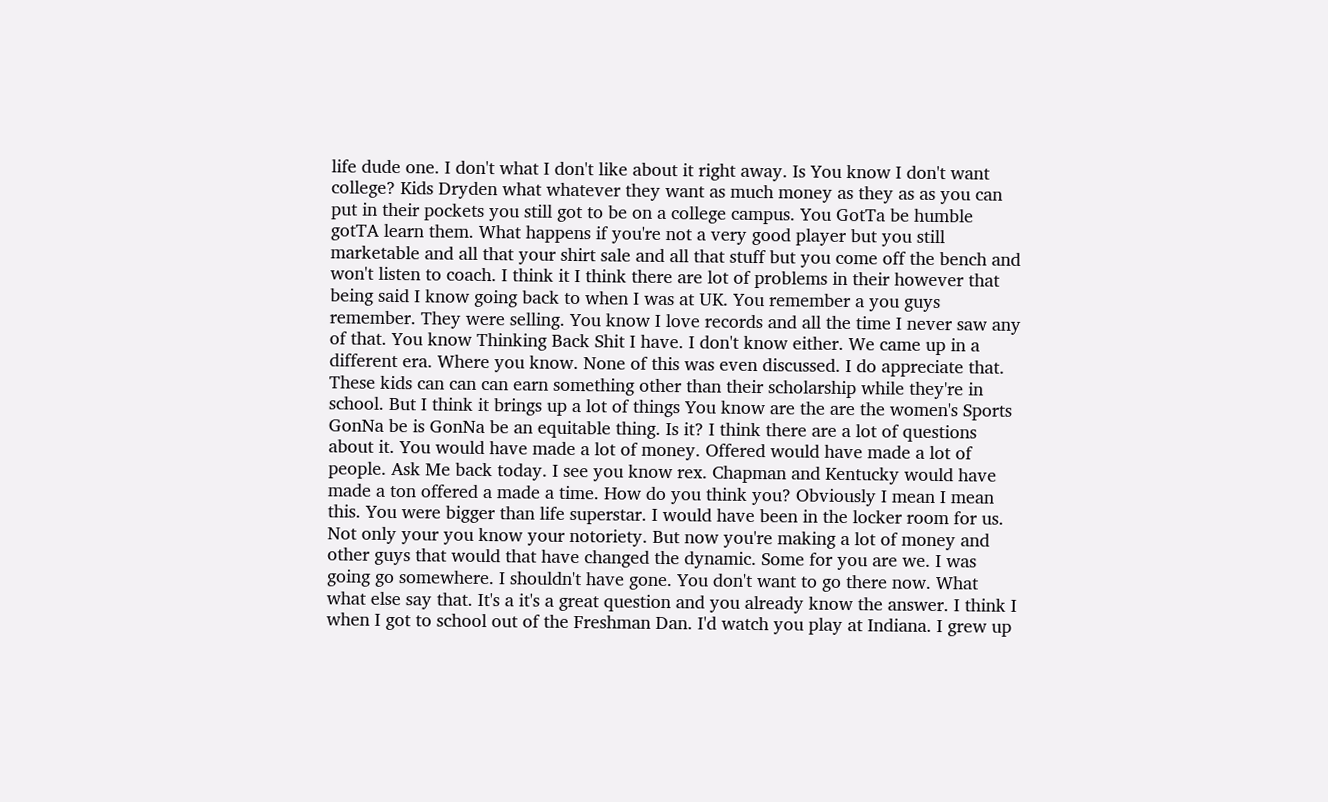life dude one. I don't what I don't like about it right away. Is You know I don't want college? Kids Dryden what whatever they want as much money as they as as you can put in their pockets you still got to be on a college campus. You GotTa be humble gotTA learn them. What happens if you're not a very good player but you still marketable and all that your shirt sale and all that stuff but you come off the bench and won't listen to coach. I think it I think there are lot of problems in their however that being said I know going back to when I was at UK. You remember a you guys remember. They were selling. You know I love records and all the time I never saw any of that. You know Thinking Back Shit I have. I don't know either. We came up in a different era. Where you know. None of this was even discussed. I do appreciate that. These kids can can can earn something other than their scholarship while they're in school. But I think it brings up a lot of things You know are the are the women's Sports GonNa be is GonNa be an equitable thing. Is it? I think there are a lot of questions about it. You would have made a lot of money. Offered would have made a lot of people. Ask Me back today. I see you know rex. Chapman and Kentucky would have made a ton offered a made a time. How do you think you? Obviously I mean I mean this. You were bigger than life superstar. I would have been in the locker room for us. Not only your you know your notoriety. But now you're making a lot of money and other guys that would that have changed the dynamic. Some for you are we. I was going go somewhere. I shouldn't have gone. You don't want to go there now. What what else say that. It's a it's a great question and you already know the answer. I think I when I got to school out of the Freshman Dan. I'd watch you play at Indiana. I grew up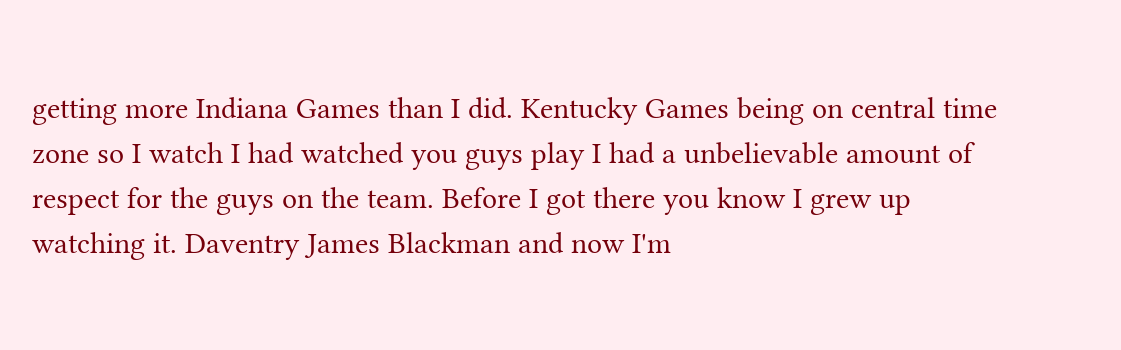getting more Indiana Games than I did. Kentucky Games being on central time zone so I watch I had watched you guys play I had a unbelievable amount of respect for the guys on the team. Before I got there you know I grew up watching it. Daventry James Blackman and now I'm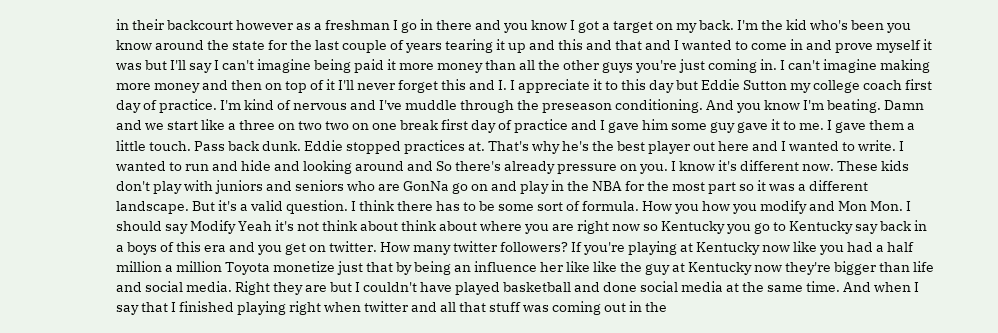in their backcourt however as a freshman I go in there and you know I got a target on my back. I'm the kid who's been you know around the state for the last couple of years tearing it up and this and that and I wanted to come in and prove myself it was but I'll say I can't imagine being paid it more money than all the other guys you're just coming in. I can't imagine making more money and then on top of it I'll never forget this and I. I appreciate it to this day but Eddie Sutton my college coach first day of practice. I'm kind of nervous and I've muddle through the preseason conditioning. And you know I'm beating. Damn and we start like a three on two two on one break first day of practice and I gave him some guy gave it to me. I gave them a little touch. Pass back dunk. Eddie stopped practices at. That's why he's the best player out here and I wanted to write. I wanted to run and hide and looking around and So there's already pressure on you. I know it's different now. These kids don't play with juniors and seniors who are GonNa go on and play in the NBA for the most part so it was a different landscape. But it's a valid question. I think there has to be some sort of formula. How you how you modify and Mon Mon. I should say Modify Yeah it's not think about think about where you are right now so Kentucky you go to Kentucky say back in a boys of this era and you get on twitter. How many twitter followers? If you're playing at Kentucky now like you had a half million a million Toyota monetize just that by being an influence her like like the guy at Kentucky now they're bigger than life and social media. Right they are but I couldn't have played basketball and done social media at the same time. And when I say that I finished playing right when twitter and all that stuff was coming out in the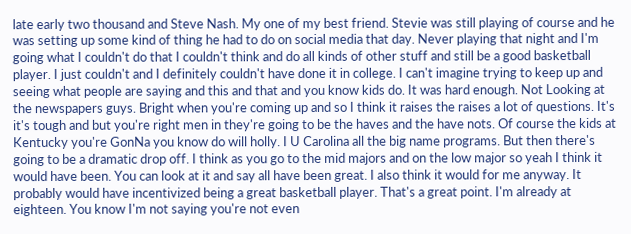late early two thousand and Steve Nash. My one of my best friend. Stevie was still playing of course and he was setting up some kind of thing he had to do on social media that day. Never playing that night and I'm going what I couldn't do that I couldn't think and do all kinds of other stuff and still be a good basketball player. I just couldn't and I definitely couldn't have done it in college. I can't imagine trying to keep up and seeing what people are saying and this and that and you know kids do. It was hard enough. Not Looking at the newspapers guys. Bright when you're coming up and so I think it raises the raises a lot of questions. It's it's tough and but you're right men in they're going to be the haves and the have nots. Of course the kids at Kentucky you're GonNa you know do will holly. I U Carolina all the big name programs. But then there's going to be a dramatic drop off. I think as you go to the mid majors and on the low major so yeah I think it would have been. You can look at it and say all have been great. I also think it would for me anyway. It probably would have incentivized being a great basketball player. That's a great point. I'm already at eighteen. You know I'm not saying you're not even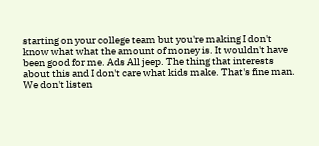starting on your college team but you're making I don't know what what the amount of money is. It wouldn't have been good for me. Ads All jeep. The thing that interests about this and I don't care what kids make. That's fine man. We don't listen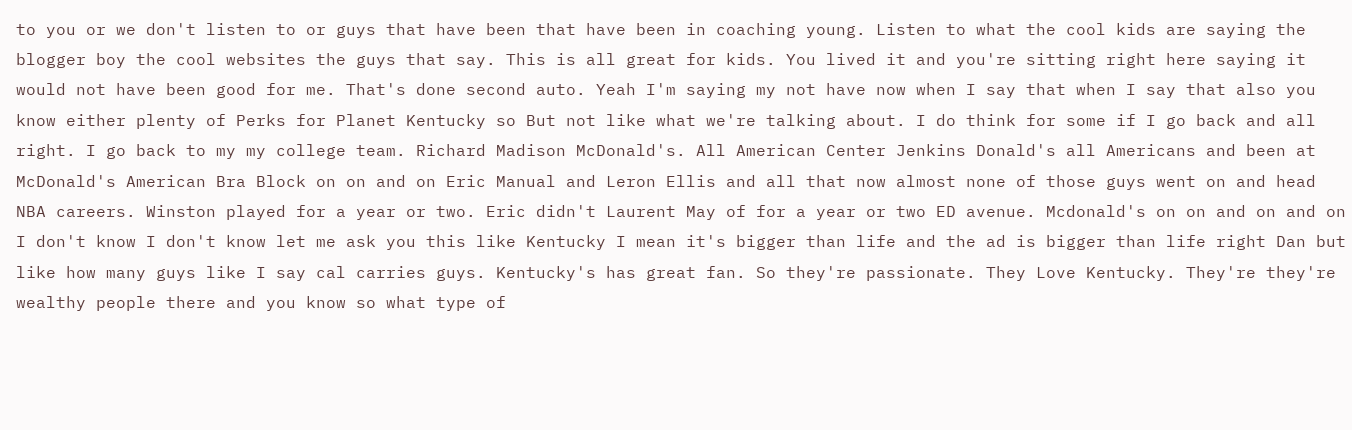to you or we don't listen to or guys that have been that have been in coaching young. Listen to what the cool kids are saying the blogger boy the cool websites the guys that say. This is all great for kids. You lived it and you're sitting right here saying it would not have been good for me. That's done second auto. Yeah I'm saying my not have now when I say that when I say that also you know either plenty of Perks for Planet Kentucky so But not like what we're talking about. I do think for some if I go back and all right. I go back to my my college team. Richard Madison McDonald's. All American Center Jenkins Donald's all Americans and been at McDonald's American Bra Block on on and on Eric Manual and Leron Ellis and all that now almost none of those guys went on and head NBA careers. Winston played for a year or two. Eric didn't Laurent May of for a year or two ED avenue. Mcdonald's on on and on and on I don't know I don't know let me ask you this like Kentucky I mean it's bigger than life and the ad is bigger than life right Dan but like how many guys like I say cal carries guys. Kentucky's has great fan. So they're passionate. They Love Kentucky. They're they're wealthy people there and you know so what type of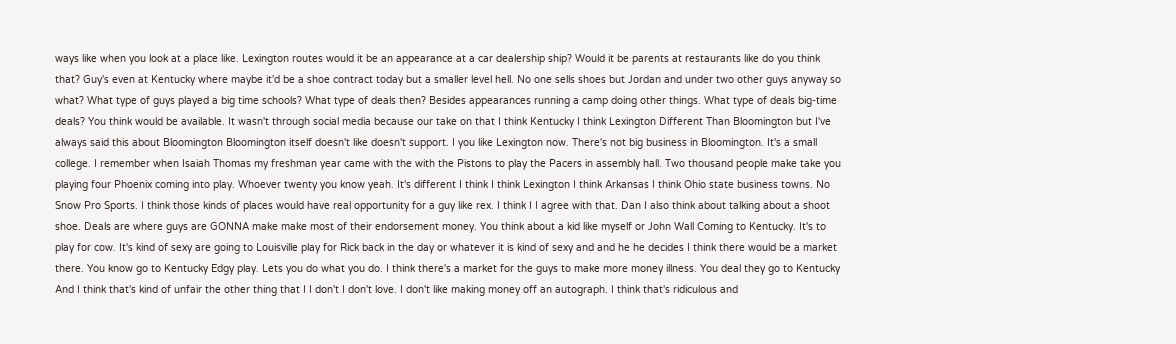ways like when you look at a place like. Lexington routes would it be an appearance at a car dealership ship? Would it be parents at restaurants like do you think that? Guy's even at Kentucky where maybe it'd be a shoe contract today but a smaller level hell. No one sells shoes but Jordan and under two other guys anyway so what? What type of guys played a big time schools? What type of deals then? Besides appearances running a camp doing other things. What type of deals big-time deals? You think would be available. It wasn't through social media because our take on that I think Kentucky I think Lexington Different Than Bloomington but I've always said this about Bloomington Bloomington itself doesn't like doesn't support. I you like Lexington now. There's not big business in Bloomington. It's a small college. I remember when Isaiah Thomas my freshman year came with the with the Pistons to play the Pacers in assembly hall. Two thousand people make take you playing four Phoenix coming into play. Whoever twenty you know yeah. It's different I think I think Lexington I think Arkansas I think Ohio state business towns. No Snow Pro Sports. I think those kinds of places would have real opportunity for a guy like rex. I think I I agree with that. Dan I also think about talking about a shoot shoe. Deals are where guys are GONNA make make most of their endorsement money. You think about a kid like myself or John Wall Coming to Kentucky. It's to play for cow. It's kind of sexy are going to Louisville play for Rick back in the day or whatever it is kind of sexy and and he he decides I think there would be a market there. You know go to Kentucky Edgy play. Lets you do what you do. I think there's a market for the guys to make more money illness. You deal they go to Kentucky And I think that's kind of unfair the other thing that I I don't I don't love. I don't like making money off an autograph. I think that's ridiculous and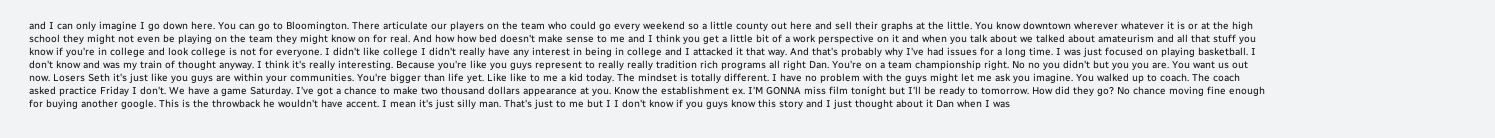and I can only imagine I go down here. You can go to Bloomington. There articulate our players on the team who could go every weekend so a little county out here and sell their graphs at the little. You know downtown wherever whatever it is or at the high school they might not even be playing on the team they might know on for real. And how how bed doesn't make sense to me and I think you get a little bit of a work perspective on it and when you talk about we talked about amateurism and all that stuff you know if you're in college and look college is not for everyone. I didn't like college I didn't really have any interest in being in college and I attacked it that way. And that's probably why I've had issues for a long time. I was just focused on playing basketball. I don't know and was my train of thought anyway. I think it's really interesting. Because you're like you guys represent to really really tradition rich programs all right Dan. You're on a team championship right. No no you didn't but you you are. You want us out now. Losers Seth it's just like you guys are within your communities. You're bigger than life yet. Like like to me a kid today. The mindset is totally different. I have no problem with the guys might let me ask you imagine. You walked up to coach. The coach asked practice Friday I don't. We have a game Saturday. I've got a chance to make two thousand dollars appearance at you. Know the establishment ex. I'M GONNA miss film tonight but I'll be ready to tomorrow. How did they go? No chance moving fine enough for buying another google. This is the throwback he wouldn't have accent. I mean it's just silly man. That's just to me but I I don't know if you guys know this story and I just thought about it Dan when I was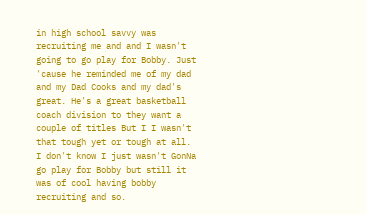in high school savvy was recruiting me and and I wasn't going to go play for Bobby. Just 'cause he reminded me of my dad and my Dad Cooks and my dad's great. He's a great basketball coach division to they want a couple of titles But I I wasn't that tough yet or tough at all. I don't know I just wasn't GonNa go play for Bobby but still it was of cool having bobby recruiting and so.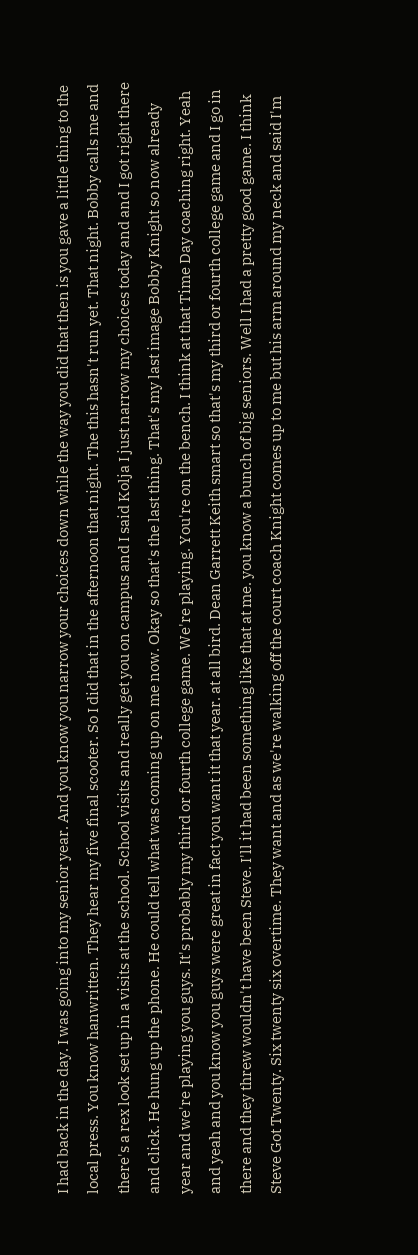I had back in the day. I was going into my senior year. And you know you narrow your choices down while the way you did that then is you gave a little thing to the local press. You know hanwritten. They hear my five final scooter. So I did that in the afternoon that night. The this hasn't run yet. That night. Bobby calls me and there's a rex look set up in a visits at the school. School visits and really get you on campus and I said Kolja I just narrow my choices today and and I got right there and click. He hung up the phone. He could tell what was coming up on me now. Okay so that's the last thing. That's my last image Bobby Knight so now already year and we're playing you guys. It's probably my third or fourth college game. We're playing. You're on the bench. I think at that Time Day coaching right. Yeah and yeah and you know you guys were great in fact you want it that year. at all bird. Dean Garrett Keith smart so that's my third or fourth college game and I go in there and they threw wouldn't have been Steve. I'll it had been something like that at me. you know a bunch of big seniors. Well I had a pretty good game. I think Steve Got Twenty. Six twenty six overtime. They want and as we're walking off the court coach Knight comes up to me but his arm around my neck and said I'm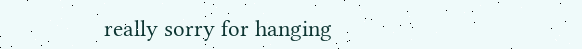really sorry for hanging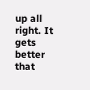up all right. It gets better that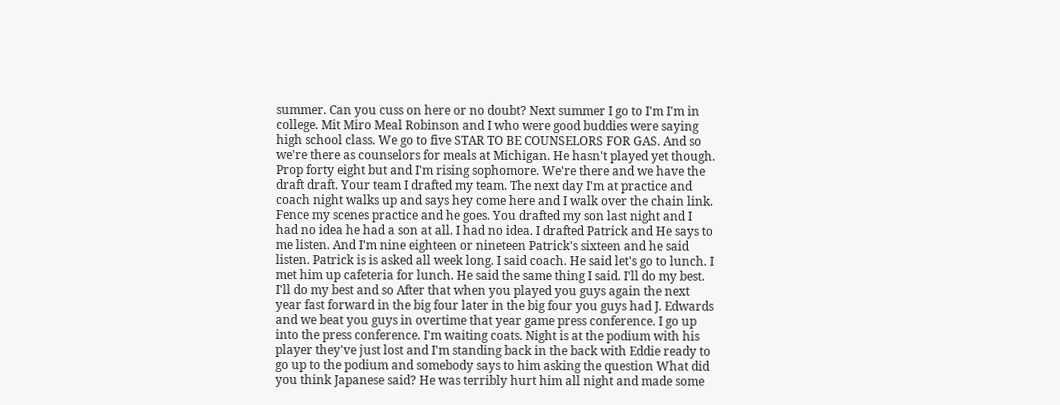summer. Can you cuss on here or no doubt? Next summer I go to I'm I'm in college. Mit Miro Meal Robinson and I who were good buddies were saying high school class. We go to five STAR TO BE COUNSELORS FOR GAS. And so we're there as counselors for meals at Michigan. He hasn't played yet though. Prop forty eight but and I'm rising sophomore. We're there and we have the draft draft. Your team I drafted my team. The next day I'm at practice and coach night walks up and says hey come here and I walk over the chain link. Fence my scenes practice and he goes. You drafted my son last night and I had no idea he had a son at all. I had no idea. I drafted Patrick and He says to me listen. And I'm nine eighteen or nineteen Patrick's sixteen and he said listen. Patrick is is asked all week long. I said coach. He said let's go to lunch. I met him up cafeteria for lunch. He said the same thing I said. I'll do my best. I'll do my best and so After that when you played you guys again the next year fast forward in the big four later in the big four you guys had J. Edwards and we beat you guys in overtime that year game press conference. I go up into the press conference. I'm waiting coats. Night is at the podium with his player they've just lost and I'm standing back in the back with Eddie ready to go up to the podium and somebody says to him asking the question What did you think Japanese said? He was terribly hurt him all night and made some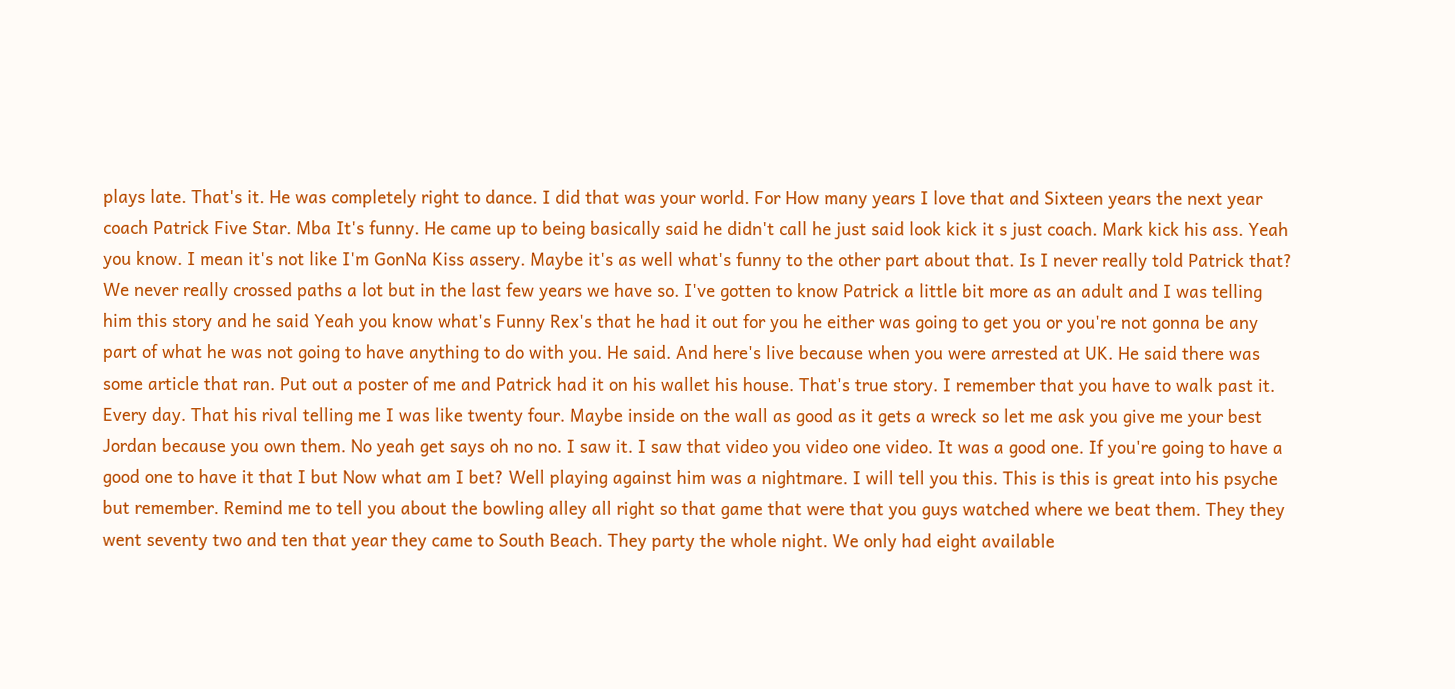plays late. That's it. He was completely right to dance. I did that was your world. For How many years I love that and Sixteen years the next year coach Patrick Five Star. Mba It's funny. He came up to being basically said he didn't call he just said look kick it s just coach. Mark kick his ass. Yeah you know. I mean it's not like I'm GonNa Kiss assery. Maybe it's as well what's funny to the other part about that. Is I never really told Patrick that? We never really crossed paths a lot but in the last few years we have so. I've gotten to know Patrick a little bit more as an adult and I was telling him this story and he said Yeah you know what's Funny Rex's that he had it out for you he either was going to get you or you're not gonna be any part of what he was not going to have anything to do with you. He said. And here's live because when you were arrested at UK. He said there was some article that ran. Put out a poster of me and Patrick had it on his wallet his house. That's true story. I remember that you have to walk past it. Every day. That his rival telling me I was like twenty four. Maybe inside on the wall as good as it gets a wreck so let me ask you give me your best Jordan because you own them. No yeah get says oh no no. I saw it. I saw that video you video one video. It was a good one. If you're going to have a good one to have it that I but Now what am I bet? Well playing against him was a nightmare. I will tell you this. This is this is great into his psyche but remember. Remind me to tell you about the bowling alley all right so that game that were that you guys watched where we beat them. They they went seventy two and ten that year they came to South Beach. They party the whole night. We only had eight available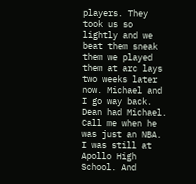players. They took us so lightly and we beat them sneak them we played them at arc lays two weeks later now. Michael and I go way back. Dean had Michael. Call me when he was just an NBA. I was still at Apollo High School. And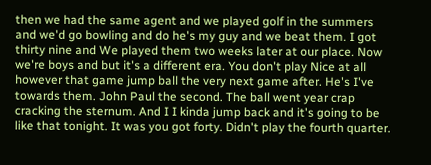then we had the same agent and we played golf in the summers and we'd go bowling and do he's my guy and we beat them. I got thirty nine and We played them two weeks later at our place. Now we're boys and but it's a different era. You don't play Nice at all however that game jump ball the very next game after. He's I've towards them. John Paul the second. The ball went year crap cracking the sternum. And I I kinda jump back and it's going to be like that tonight. It was you got forty. Didn't play the fourth quarter.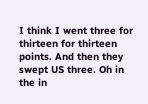I think I went three for thirteen for thirteen points. And then they swept US three. Oh in the in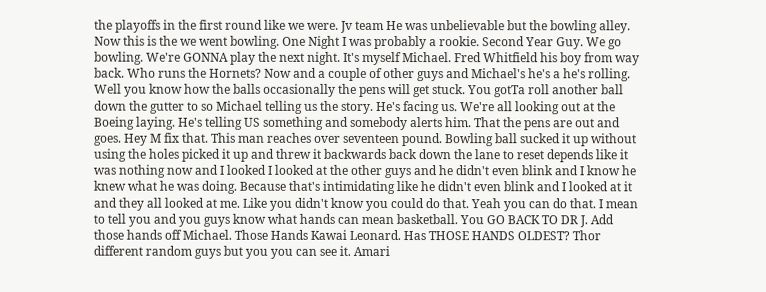the playoffs in the first round like we were. Jv team He was unbelievable but the bowling alley. Now this is the we went bowling. One Night I was probably a rookie. Second Year Guy. We go bowling. We're GONNA play the next night. It's myself Michael. Fred Whitfield his boy from way back. Who runs the Hornets? Now and a couple of other guys and Michael's he's a he's rolling. Well you know how the balls occasionally the pens will get stuck. You gotTa roll another ball down the gutter to so Michael telling us the story. He's facing us. We're all looking out at the Boeing laying. He's telling US something and somebody alerts him. That the pens are out and goes. Hey M fix that. This man reaches over seventeen pound. Bowling ball sucked it up without using the holes picked it up and threw it backwards back down the lane to reset depends like it was nothing now and I looked I looked at the other guys and he didn't even blink and I know he knew what he was doing. Because that's intimidating like he didn't even blink and I looked at it and they all looked at me. Like you didn't know you could do that. Yeah you can do that. I mean to tell you and you guys know what hands can mean basketball. You GO BACK TO DR J. Add those hands off Michael. Those Hands Kawai Leonard. Has THOSE HANDS OLDEST? Thor different random guys but you you can see it. Amari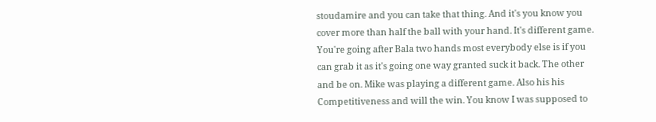stoudamire and you can take that thing. And it's you know you cover more than half the ball with your hand. It's different game. You're going after Bala two hands most everybody else is if you can grab it as it's going one way granted suck it back. The other and be on. Mike was playing a different game. Also his his Competitiveness and will the win. You know I was supposed to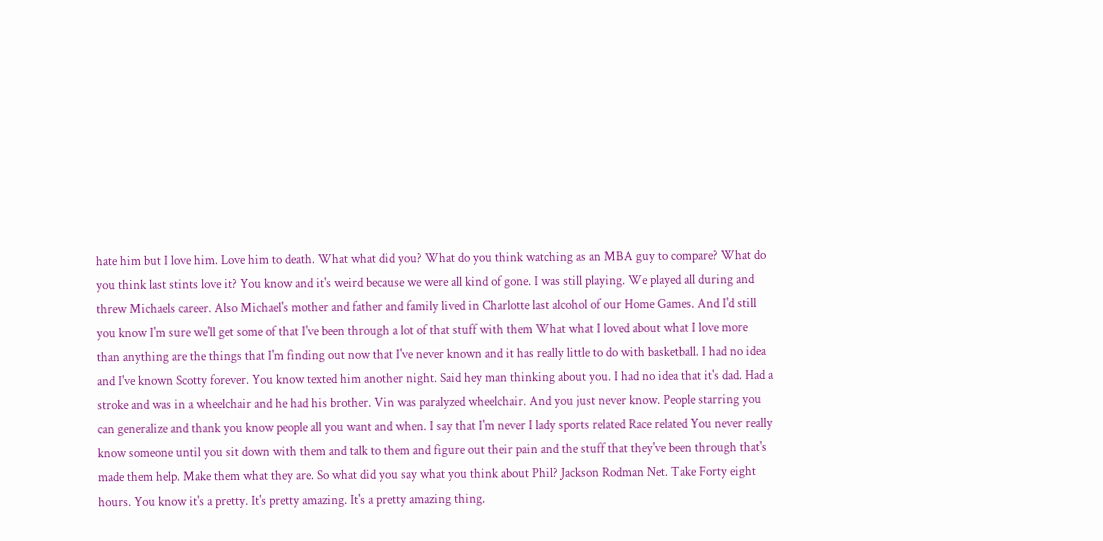hate him but I love him. Love him to death. What what did you? What do you think watching as an MBA guy to compare? What do you think last stints love it? You know and it's weird because we were all kind of gone. I was still playing. We played all during and threw Michaels career. Also Michael's mother and father and family lived in Charlotte last alcohol of our Home Games. And I'd still you know I'm sure we'll get some of that I've been through a lot of that stuff with them What what I loved about what I love more than anything are the things that I'm finding out now that I've never known and it has really little to do with basketball. I had no idea and I've known Scotty forever. You know texted him another night. Said hey man thinking about you. I had no idea that it's dad. Had a stroke and was in a wheelchair and he had his brother. Vin was paralyzed wheelchair. And you just never know. People starring you can generalize and thank you know people all you want and when. I say that I'm never I lady sports related Race related You never really know someone until you sit down with them and talk to them and figure out their pain and the stuff that they've been through that's made them help. Make them what they are. So what did you say what you think about Phil? Jackson Rodman Net. Take Forty eight hours. You know it's a pretty. It's pretty amazing. It's a pretty amazing thing.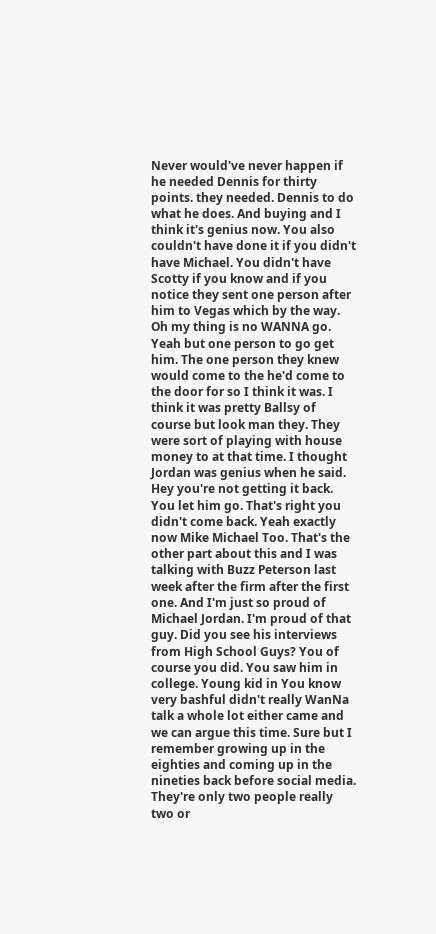Never would've never happen if he needed Dennis for thirty points. they needed. Dennis to do what he does. And buying and I think it's genius now. You also couldn't have done it if you didn't have Michael. You didn't have Scotty if you know and if you notice they sent one person after him to Vegas which by the way. Oh my thing is no WANNA go. Yeah but one person to go get him. The one person they knew would come to the he'd come to the door for so I think it was. I think it was pretty Ballsy of course but look man they. They were sort of playing with house money to at that time. I thought Jordan was genius when he said. Hey you're not getting it back. You let him go. That's right you didn't come back. Yeah exactly now Mike Michael Too. That's the other part about this and I was talking with Buzz Peterson last week after the firm after the first one. And I'm just so proud of Michael Jordan. I'm proud of that guy. Did you see his interviews from High School Guys? You of course you did. You saw him in college. Young kid in You know very bashful didn't really WanNa talk a whole lot either came and we can argue this time. Sure but I remember growing up in the eighties and coming up in the nineties back before social media. They're only two people really two or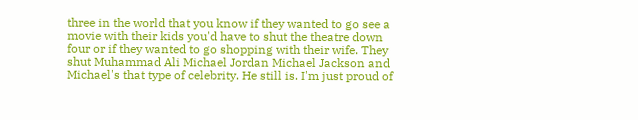three in the world that you know if they wanted to go see a movie with their kids you'd have to shut the theatre down four or if they wanted to go shopping with their wife. They shut Muhammad Ali Michael Jordan Michael Jackson and Michael's that type of celebrity. He still is. I'm just proud of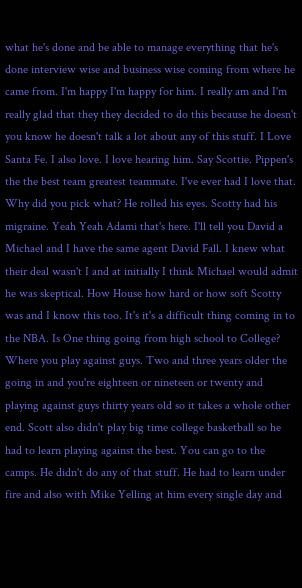what he's done and be able to manage everything that he's done interview wise and business wise coming from where he came from. I'm happy I'm happy for him. I really am and I'm really glad that they they decided to do this because he doesn't you know he doesn't talk a lot about any of this stuff. I Love Santa Fe. I also love. I love hearing him. Say Scottie. Pippen's the the best team greatest teammate. I've ever had I love that. Why did you pick what? He rolled his eyes. Scotty had his migraine. Yeah Yeah Adami that's here. I'll tell you David a Michael and I have the same agent David Fall. I knew what their deal wasn't I and at initially I think Michael would admit he was skeptical. How House how hard or how soft Scotty was and I know this too. It's it's a difficult thing coming in to the NBA. Is One thing going from high school to College? Where you play against guys. Two and three years older the going in and you're eighteen or nineteen or twenty and playing against guys thirty years old so it takes a whole other end. Scott also didn't play big time college basketball so he had to learn playing against the best. You can go to the camps. He didn't do any of that stuff. He had to learn under fire and also with Mike Yelling at him every single day and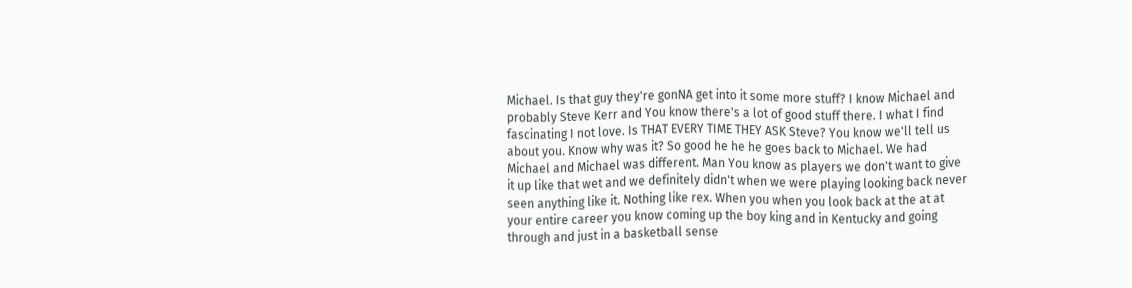Michael. Is that guy they're gonNA get into it some more stuff? I know Michael and probably Steve Kerr and You know there's a lot of good stuff there. I what I find fascinating I not love. Is THAT EVERY TIME THEY ASK Steve? You know we'll tell us about you. Know why was it? So good he he he goes back to Michael. We had Michael and Michael was different. Man You know as players we don't want to give it up like that wet and we definitely didn't when we were playing looking back never seen anything like it. Nothing like rex. When you when you look back at the at at your entire career you know coming up the boy king and in Kentucky and going through and just in a basketball sense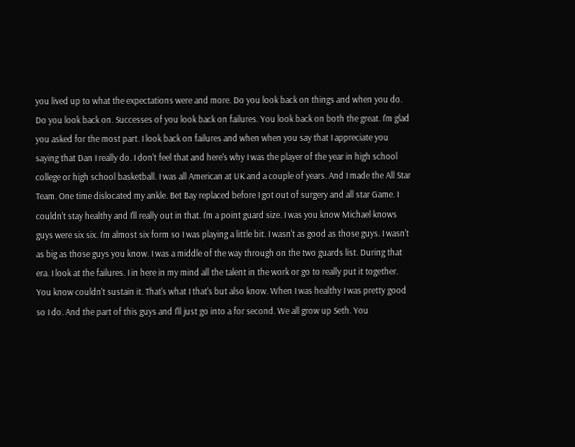you lived up to what the expectations were and more. Do you look back on things and when you do. Do you look back on. Successes of you look back on failures. You look back on both the great. I'm glad you asked for the most part. I look back on failures and when when you say that I appreciate you saying that Dan I really do. I don't feel that and here's why I was the player of the year in high school college or high school basketball. I was all American at UK and a couple of years. And I made the All Star Team. One time dislocated my ankle. Bet Bay replaced before I got out of surgery and all star Game. I couldn't stay healthy and I'll really out in that. I'm a point guard size. I was you know Michael knows guys were six six. I'm almost six form so I was playing a little bit. I wasn't as good as those guys. I wasn't as big as those guys you know. I was a middle of the way through on the two guards list. During that era. I look at the failures. I in here in my mind all the talent in the work or go to really put it together. You know couldn't sustain it. That's what I that's but also know. When I was healthy I was pretty good so I do. And the part of this guys and I'll just go into a for second. We all grow up Seth. You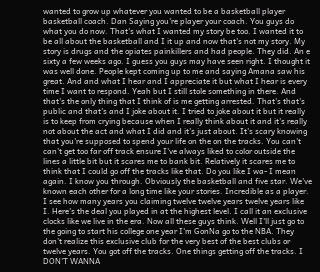wanted to grow up whatever you wanted to be a basketball player basketball coach. Dan Saying you're player your coach. You guys do what you do now. That's what I wanted my story be too. I wanted it to be all about the basketball and I it up and now that's not my story. My story is drugs and the opiates painkillers and had people. They did. An e sixty a few weeks ago. I guess you guys may have seen right. I thought it was well done. People kept coming up to me and saying Amana saw his great. And and what I hear and I appreciate it but what I hear is every time I want to respond. Yeah but I still stole something in there. And that's the only thing that I think of is me getting arrested. That's that's public and that's and I joke about it. I tried to joke about it but it really is to keep from crying because when I really think about it and it's really not about the act and what I did and it's just about. It's scary knowing that you're supposed to spend your life on the on the tracks. You can't can't get too far off track ensure I've always liked to color outside the lines a little bit but it scares me to bank bit. Relatively it scares me to think that I could go off the tracks like that. Do you like I wa- I mean again. I know you through. Obviously the basketball and five star. We've known each other for a long time like your stories. Incredible as a player. I see how many years you claiming twelve twelve years twelve years like I. Here's the deal you played in at the highest level. I call it an exclusive clocks like we live in the era. Now all these guys think. Well I'll just go to the going to start his college one year I'm GonNa go to the NBA. They don't realize this exclusive club for the very best of the best clubs or twelve years. You got off the tracks. One things getting off the tracks. I DON'T WANNA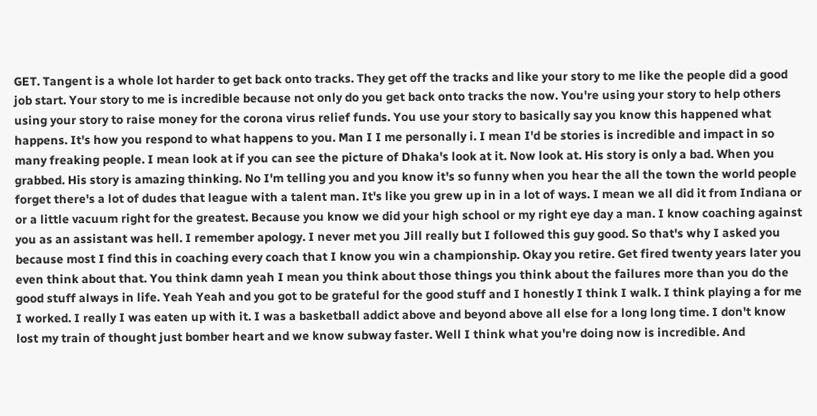GET. Tangent is a whole lot harder to get back onto tracks. They get off the tracks and like your story to me like the people did a good job start. Your story to me is incredible because not only do you get back onto tracks the now. You're using your story to help others using your story to raise money for the corona virus relief funds. You use your story to basically say you know this happened what happens. It's how you respond to what happens to you. Man I I me personally i. I mean I'd be stories is incredible and impact in so many freaking people. I mean look at if you can see the picture of Dhaka's look at it. Now look at. His story is only a bad. When you grabbed. His story is amazing thinking. No I'm telling you and you know it's so funny when you hear the all the town the world people forget there's a lot of dudes that league with a talent man. It's like you grew up in in a lot of ways. I mean we all did it from Indiana or or a little vacuum right for the greatest. Because you know we did your high school or my right eye day a man. I know coaching against you as an assistant was hell. I remember apology. I never met you Jill really but I followed this guy good. So that's why I asked you because most I find this in coaching every coach that I know you win a championship. Okay you retire. Get fired twenty years later you even think about that. You think damn yeah I mean you think about those things you think about the failures more than you do the good stuff always in life. Yeah Yeah and you got to be grateful for the good stuff and I honestly I think I walk. I think playing a for me I worked. I really I was eaten up with it. I was a basketball addict above and beyond above all else for a long long time. I don't know lost my train of thought just bomber heart and we know subway faster. Well I think what you're doing now is incredible. And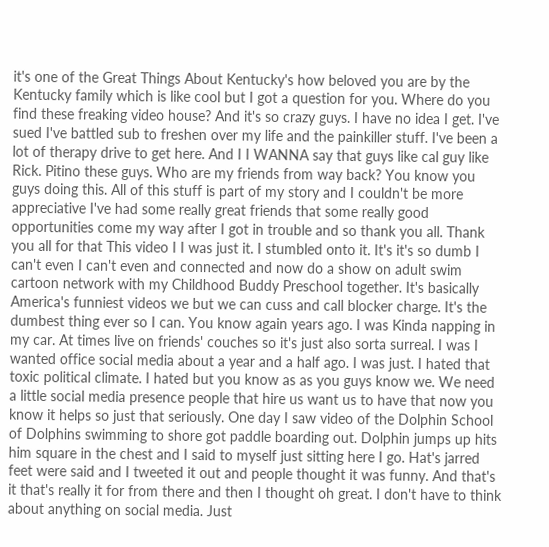it's one of the Great Things About Kentucky's how beloved you are by the Kentucky family which is like cool but I got a question for you. Where do you find these freaking video house? And it's so crazy guys. I have no idea I get. I've sued I've battled sub to freshen over my life and the painkiller stuff. I've been a lot of therapy drive to get here. And I I WANNA say that guys like cal guy like Rick. Pitino these guys. Who are my friends from way back? You know you guys doing this. All of this stuff is part of my story and I couldn't be more appreciative I've had some really great friends that some really good opportunities come my way after I got in trouble and so thank you all. Thank you all for that This video I I was just it. I stumbled onto it. It's it's so dumb I can't even I can't even and connected and now do a show on adult swim cartoon network with my Childhood Buddy Preschool together. It's basically America's funniest videos we but we can cuss and call blocker charge. It's the dumbest thing ever so I can. You know again years ago. I was Kinda napping in my car. At times live on friends' couches so it's just also sorta surreal. I was I wanted office social media about a year and a half ago. I was just. I hated that toxic political climate. I hated but you know as as you guys know we. We need a little social media presence people that hire us want us to have that now you know it helps so just that seriously. One day I saw video of the Dolphin School of Dolphins swimming to shore got paddle boarding out. Dolphin jumps up hits him square in the chest and I said to myself just sitting here I go. Hat's jarred feet were said and I tweeted it out and people thought it was funny. And that's it that's really it for from there and then I thought oh great. I don't have to think about anything on social media. Just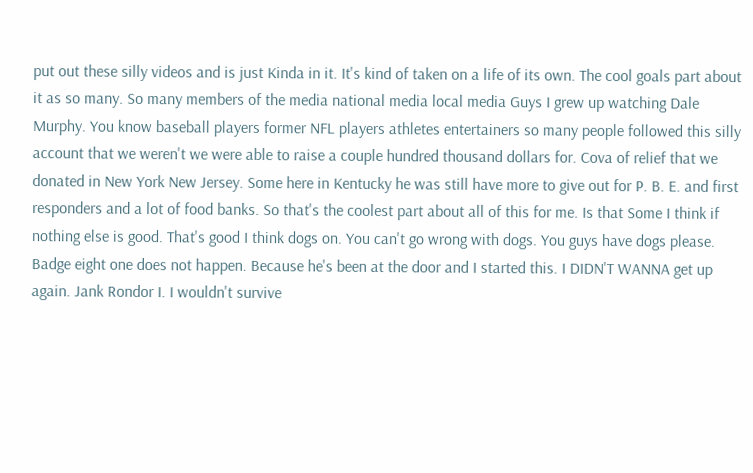put out these silly videos and is just Kinda in it. It's kind of taken on a life of its own. The cool goals part about it as so many. So many members of the media national media local media Guys I grew up watching Dale Murphy. You know baseball players former NFL players athletes entertainers so many people followed this silly account that we weren't we were able to raise a couple hundred thousand dollars for. Cova of relief that we donated in New York New Jersey. Some here in Kentucky he was still have more to give out for P. B. E. and first responders and a lot of food banks. So that's the coolest part about all of this for me. Is that Some I think if nothing else is good. That's good I think dogs on. You can't go wrong with dogs. You guys have dogs please. Badge eight one does not happen. Because he's been at the door and I started this. I DIDN'T WANNA get up again. Jank Rondor I. I wouldn't survive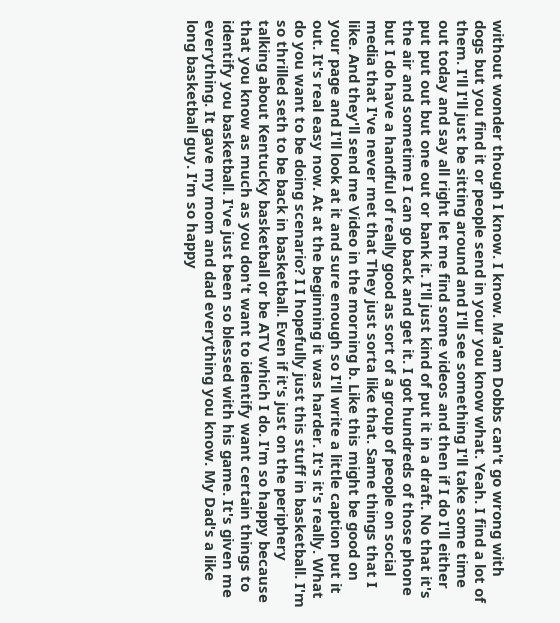without wonder though I know. I know. Ma'am Dobbs can't go wrong with dogs but you find it or people send in your you know what. Yeah. I find a lot of them. I'll I'll just be sitting around and I'll see something I'll take some time out today and say all right let me find some videos and then if I do I'll either put put out but one out or bank it. I'll just kind of put it in a draft. No that it's the air and sometime I can go back and get it. I got hundreds of those phone but I do have a handful of really good as sort of a group of people on social media that I've never met that They just sorta like that. Same things that I like. And they'll send me Video in the morning b. Like this might be good on your page and I'll look at it and sure enough so I'll write a little caption put it out. It's real easy now. At at the beginning it was harder. It's it's really. What do you want to be doing scenario? I I hopefully just this stuff in basketball. I'm so thrilled seth to be back in basketball. Even if it's just on the periphery talking about Kentucky basketball or be ATV which I do. I'm so happy because that you know as much as you don't want to identify want certain things to identify you basketball. I've just been so blessed with his game. It's given me everything. It gave my mom and dad everything you know. My Dad's a like long basketball guy. I'm so happy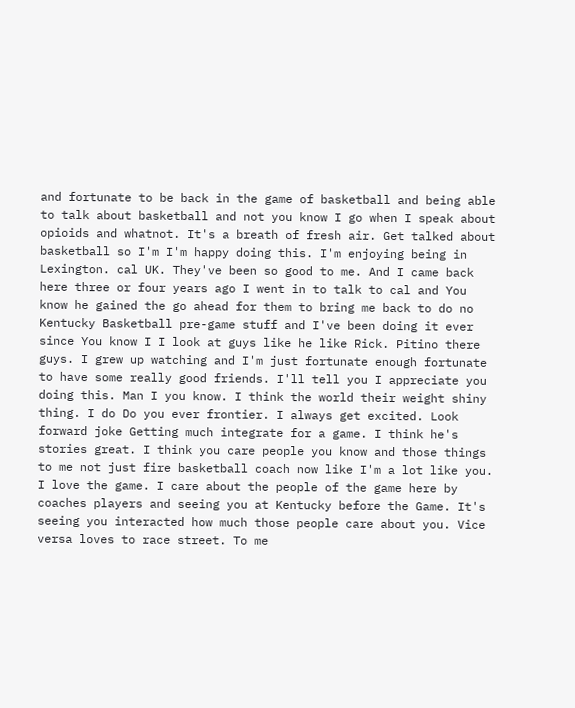and fortunate to be back in the game of basketball and being able to talk about basketball and not you know I go when I speak about opioids and whatnot. It's a breath of fresh air. Get talked about basketball so I'm I'm happy doing this. I'm enjoying being in Lexington. cal UK. They've been so good to me. And I came back here three or four years ago I went in to talk to cal and You know he gained the go ahead for them to bring me back to do no Kentucky Basketball pre-game stuff and I've been doing it ever since You know I I look at guys like he like Rick. Pitino there guys. I grew up watching and I'm just fortunate enough fortunate to have some really good friends. I'll tell you I appreciate you doing this. Man I you know. I think the world their weight shiny thing. I do Do you ever frontier. I always get excited. Look forward joke Getting much integrate for a game. I think he's stories great. I think you care people you know and those things to me not just fire basketball coach now like I'm a lot like you. I love the game. I care about the people of the game here by coaches players and seeing you at Kentucky before the Game. It's seeing you interacted how much those people care about you. Vice versa loves to race street. To me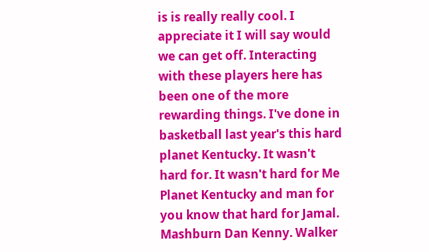is is really really cool. I appreciate it I will say would we can get off. Interacting with these players here has been one of the more rewarding things. I've done in basketball last year's this hard planet Kentucky. It wasn't hard for. It wasn't hard for Me Planet Kentucky and man for you know that hard for Jamal. Mashburn Dan Kenny. Walker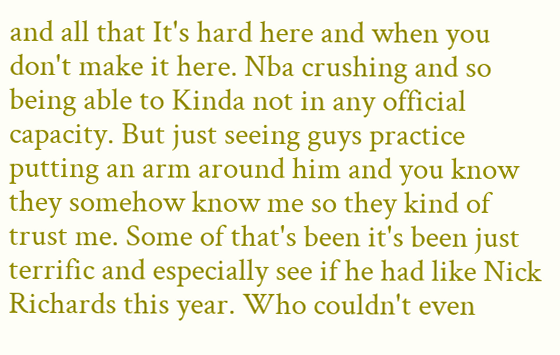and all that It's hard here and when you don't make it here. Nba crushing and so being able to Kinda not in any official capacity. But just seeing guys practice putting an arm around him and you know they somehow know me so they kind of trust me. Some of that's been it's been just terrific and especially see if he had like Nick Richards this year. Who couldn't even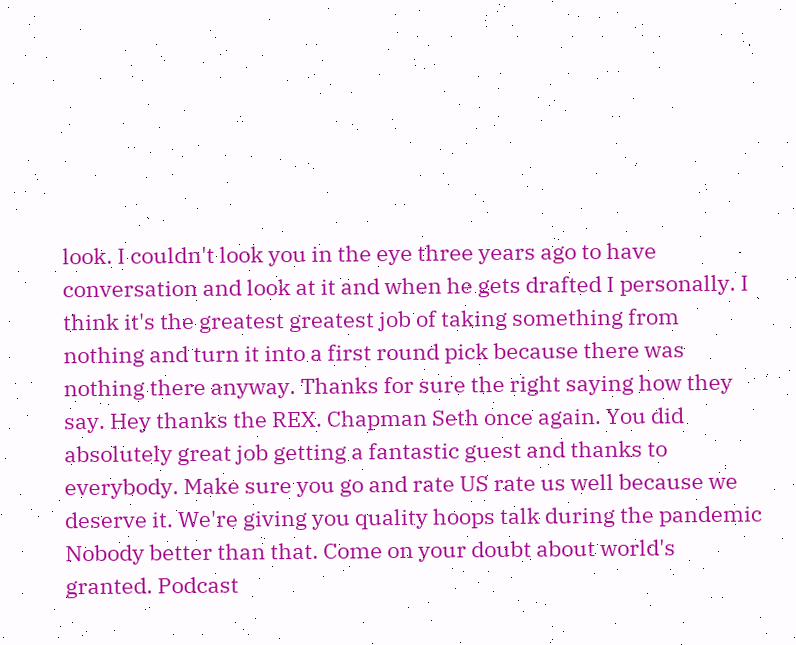look. I couldn't look you in the eye three years ago to have conversation and look at it and when he gets drafted I personally. I think it's the greatest greatest job of taking something from nothing and turn it into a first round pick because there was nothing there anyway. Thanks for sure the right saying how they say. Hey thanks the REX. Chapman Seth once again. You did absolutely great job getting a fantastic guest and thanks to everybody. Make sure you go and rate US rate us well because we deserve it. We're giving you quality hoops talk during the pandemic Nobody better than that. Come on your doubt about world's granted. Podcast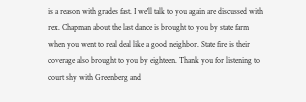is a reason with grades fast. I we'll talk to you again are discussed with rex. Chapman about the last dance is brought to you by state farm when you went to real deal like a good neighbor. State fire is their coverage also brought to you by eighteen. Thank you for listening to court shy with Greenberg and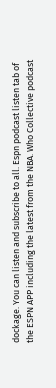dockage. You can listen and subscribe to all. Espn podcast listen tab of the ESPN APP including the latest from the NBA. Who Collective podcast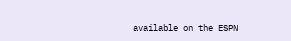available on the ESPN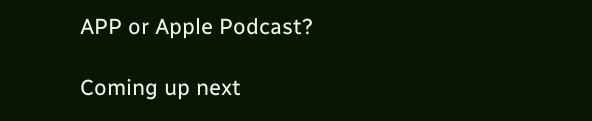APP or Apple Podcast?

Coming up next